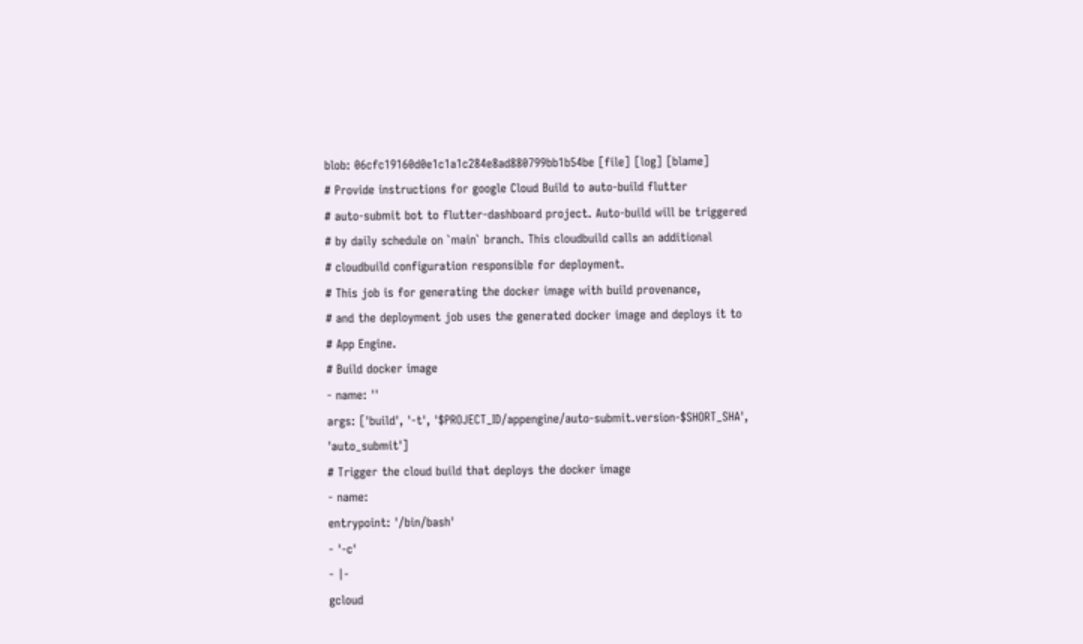blob: 06cfc19160d0e1c1a1c284e8ad880799bb1b54be [file] [log] [blame]
# Provide instructions for google Cloud Build to auto-build flutter
# auto-submit bot to flutter-dashboard project. Auto-build will be triggered
# by daily schedule on `main` branch. This cloudbuild calls an additional
# cloudbuild configuration responsible for deployment.
# This job is for generating the docker image with build provenance,
# and the deployment job uses the generated docker image and deploys it to
# App Engine.
# Build docker image
- name: ''
args: ['build', '-t', '$PROJECT_ID/appengine/auto-submit.version-$SHORT_SHA', 'auto_submit']
# Trigger the cloud build that deploys the docker image
- name:
entrypoint: '/bin/bash'
- '-c'
- |-
gcloud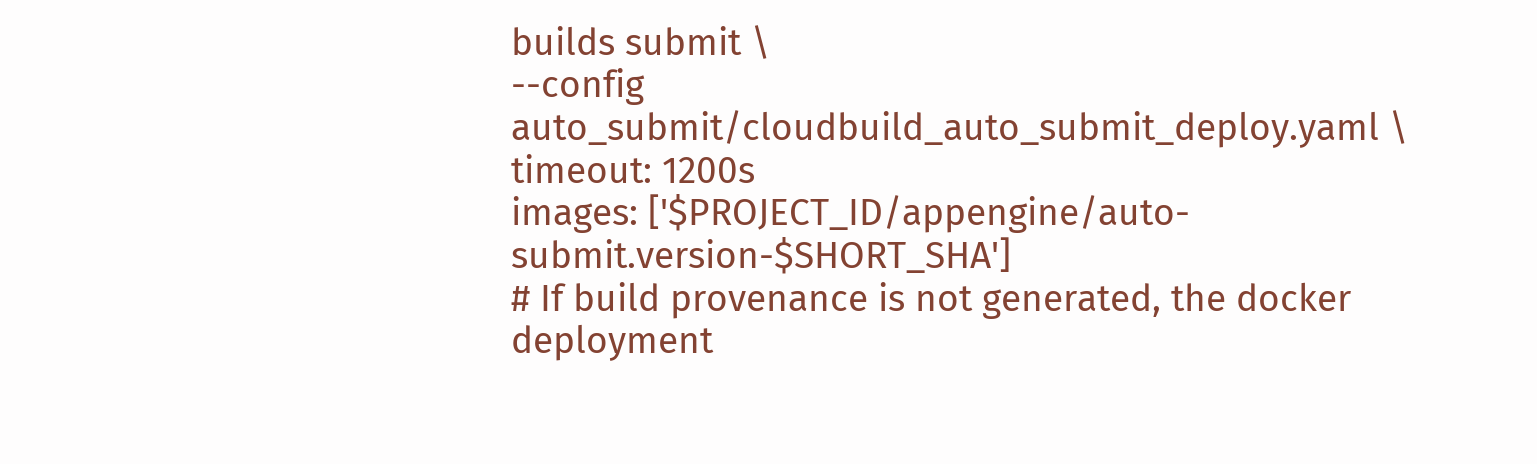builds submit \
--config auto_submit/cloudbuild_auto_submit_deploy.yaml \
timeout: 1200s
images: ['$PROJECT_ID/appengine/auto-submit.version-$SHORT_SHA']
# If build provenance is not generated, the docker deployment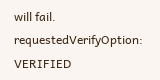will fail.
requestedVerifyOption: VERIFIED